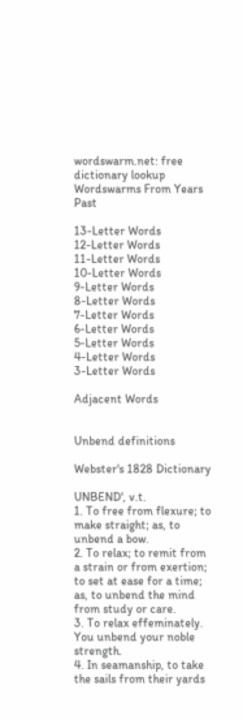wordswarm.net: free dictionary lookup
Wordswarms From Years Past

13-Letter Words
12-Letter Words
11-Letter Words
10-Letter Words
9-Letter Words
8-Letter Words
7-Letter Words
6-Letter Words
5-Letter Words
4-Letter Words
3-Letter Words

Adjacent Words


Unbend definitions

Webster's 1828 Dictionary

UNBEND', v.t.
1. To free from flexure; to make straight; as, to unbend a bow.
2. To relax; to remit from a strain or from exertion; to set at ease for a time; as, to unbend the mind from study or care.
3. To relax effeminately.
You unbend your noble strength.
4. In seamanship, to take the sails from their yards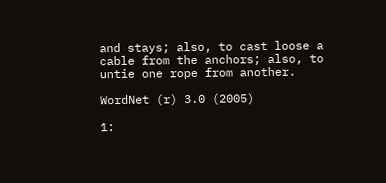and stays; also, to cast loose a cable from the anchors; also, to untie one rope from another.

WordNet (r) 3.0 (2005)

1: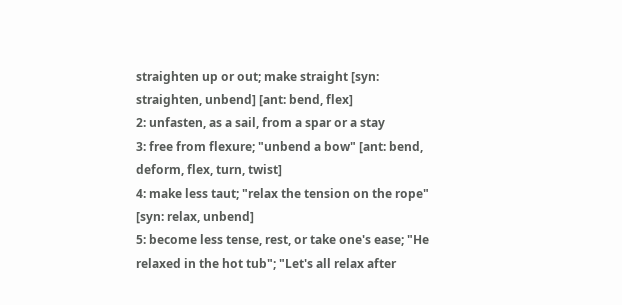straighten up or out; make straight [syn: straighten, unbend] [ant: bend, flex]
2: unfasten, as a sail, from a spar or a stay
3: free from flexure; "unbend a bow" [ant: bend, deform, flex, turn, twist]
4: make less taut; "relax the tension on the rope" [syn: relax, unbend]
5: become less tense, rest, or take one's ease; "He relaxed in the hot tub"; "Let's all relax after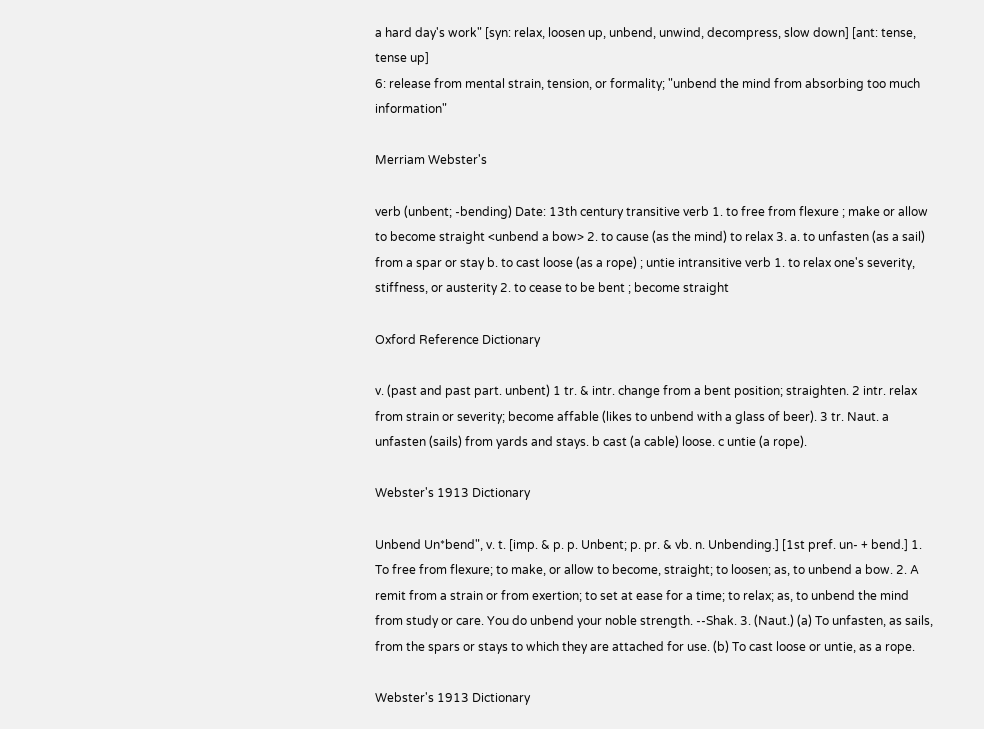a hard day's work" [syn: relax, loosen up, unbend, unwind, decompress, slow down] [ant: tense, tense up]
6: release from mental strain, tension, or formality; "unbend the mind from absorbing too much information"

Merriam Webster's

verb (unbent; -bending) Date: 13th century transitive verb 1. to free from flexure ; make or allow to become straight <unbend a bow> 2. to cause (as the mind) to relax 3. a. to unfasten (as a sail) from a spar or stay b. to cast loose (as a rope) ; untie intransitive verb 1. to relax one's severity, stiffness, or austerity 2. to cease to be bent ; become straight

Oxford Reference Dictionary

v. (past and past part. unbent) 1 tr. & intr. change from a bent position; straighten. 2 intr. relax from strain or severity; become affable (likes to unbend with a glass of beer). 3 tr. Naut. a unfasten (sails) from yards and stays. b cast (a cable) loose. c untie (a rope).

Webster's 1913 Dictionary

Unbend Un*bend", v. t. [imp. & p. p. Unbent; p. pr. & vb. n. Unbending.] [1st pref. un- + bend.] 1. To free from flexure; to make, or allow to become, straight; to loosen; as, to unbend a bow. 2. A remit from a strain or from exertion; to set at ease for a time; to relax; as, to unbend the mind from study or care. You do unbend your noble strength. --Shak. 3. (Naut.) (a) To unfasten, as sails, from the spars or stays to which they are attached for use. (b) To cast loose or untie, as a rope.

Webster's 1913 Dictionary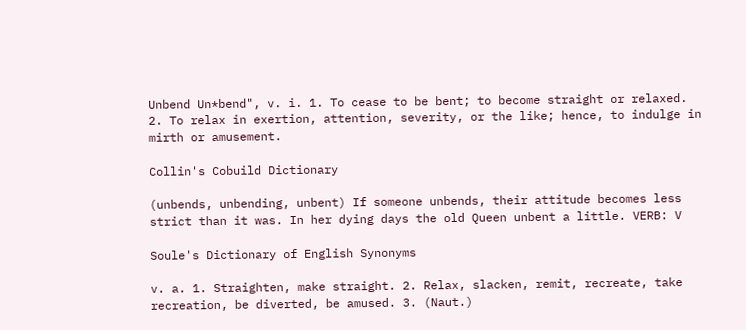Unbend Un*bend", v. i. 1. To cease to be bent; to become straight or relaxed. 2. To relax in exertion, attention, severity, or the like; hence, to indulge in mirth or amusement.

Collin's Cobuild Dictionary

(unbends, unbending, unbent) If someone unbends, their attitude becomes less strict than it was. In her dying days the old Queen unbent a little. VERB: V

Soule's Dictionary of English Synonyms

v. a. 1. Straighten, make straight. 2. Relax, slacken, remit, recreate, take recreation, be diverted, be amused. 3. (Naut.)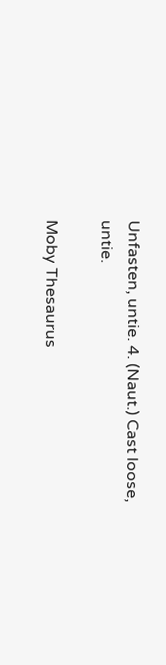Unfasten, untie. 4. (Naut.) Cast loose, untie.

Moby Thesaurus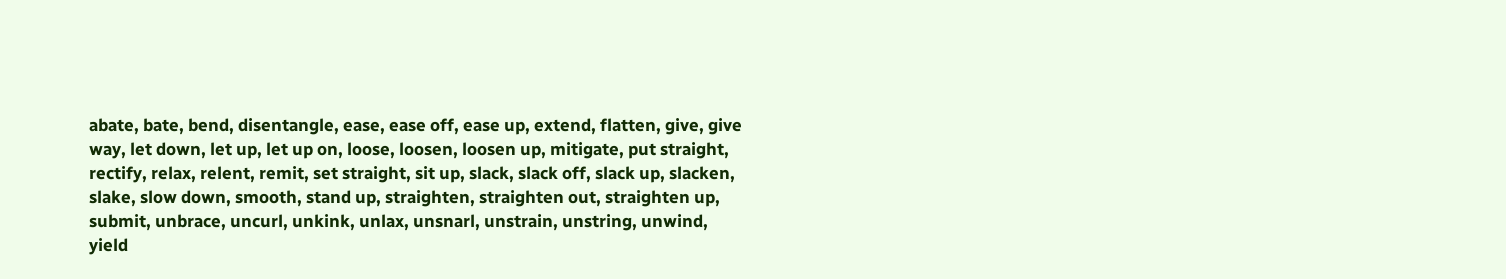abate, bate, bend, disentangle, ease, ease off, ease up, extend, flatten, give, give way, let down, let up, let up on, loose, loosen, loosen up, mitigate, put straight, rectify, relax, relent, remit, set straight, sit up, slack, slack off, slack up, slacken, slake, slow down, smooth, stand up, straighten, straighten out, straighten up, submit, unbrace, uncurl, unkink, unlax, unsnarl, unstrain, unstring, unwind, yield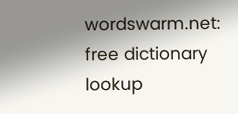wordswarm.net: free dictionary lookup